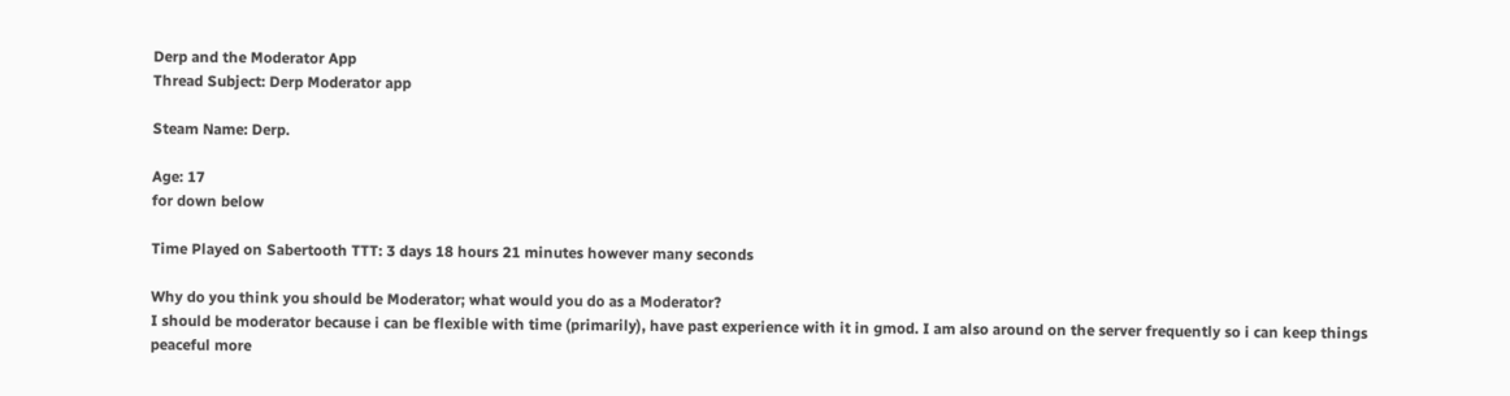Derp and the Moderator App
Thread Subject: Derp Moderator app

Steam Name: Derp.

Age: 17
for down below

Time Played on Sabertooth TTT: 3 days 18 hours 21 minutes however many seconds

Why do you think you should be Moderator; what would you do as a Moderator?
I should be moderator because i can be flexible with time (primarily), have past experience with it in gmod. I am also around on the server frequently so i can keep things peaceful more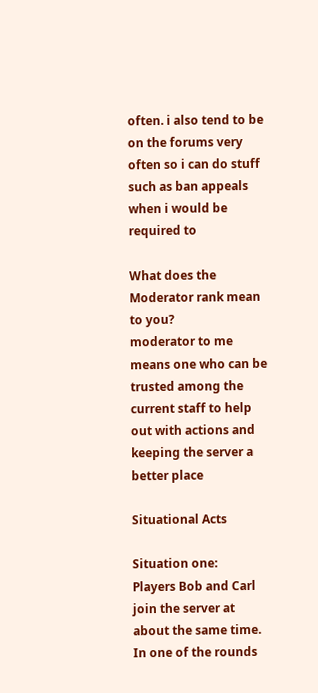often. i also tend to be on the forums very often so i can do stuff such as ban appeals when i would be required to

What does the Moderator rank mean to you?
moderator to me means one who can be trusted among the current staff to help out with actions and keeping the server a better place

Situational Acts

Situation one:
Players Bob and Carl join the server at about the same time. In one of the rounds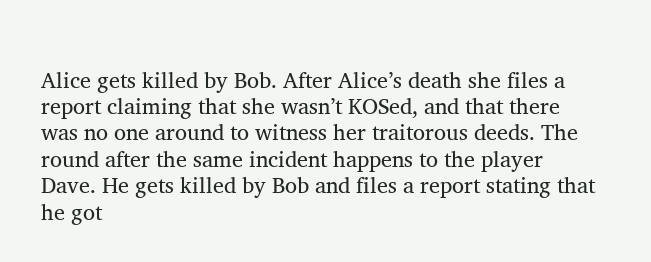Alice gets killed by Bob. After Alice’s death she files a report claiming that she wasn’t KOSed, and that there was no one around to witness her traitorous deeds. The round after the same incident happens to the player Dave. He gets killed by Bob and files a report stating that he got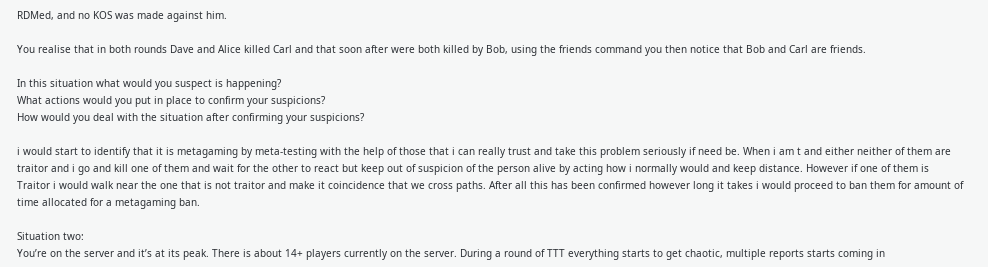RDMed, and no KOS was made against him.

You realise that in both rounds Dave and Alice killed Carl and that soon after were both killed by Bob, using the friends command you then notice that Bob and Carl are friends.

In this situation what would you suspect is happening?
What actions would you put in place to confirm your suspicions?
How would you deal with the situation after confirming your suspicions?

i would start to identify that it is metagaming by meta-testing with the help of those that i can really trust and take this problem seriously if need be. When i am t and either neither of them are traitor and i go and kill one of them and wait for the other to react but keep out of suspicion of the person alive by acting how i normally would and keep distance. However if one of them is Traitor i would walk near the one that is not traitor and make it coincidence that we cross paths. After all this has been confirmed however long it takes i would proceed to ban them for amount of time allocated for a metagaming ban.

Situation two:
You’re on the server and it’s at its peak. There is about 14+ players currently on the server. During a round of TTT everything starts to get chaotic, multiple reports starts coming in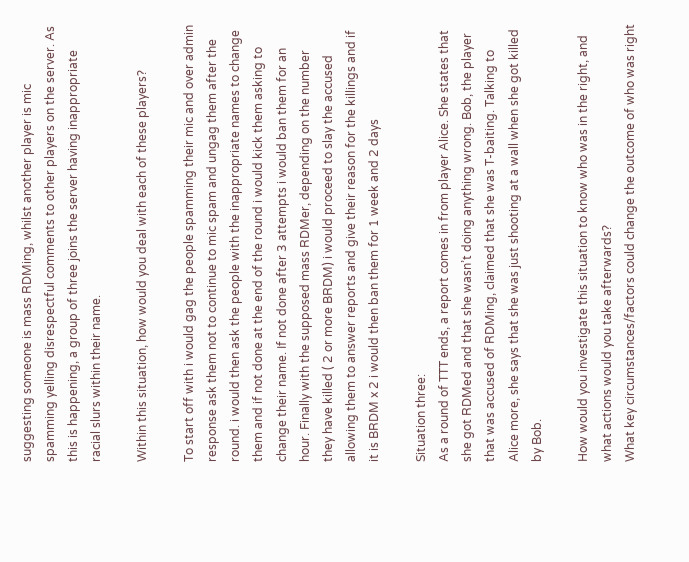suggesting someone is mass RDMing, whilst another player is mic spamming yelling disrespectful comments to other players on the server. As this is happening, a group of three joins the server having inappropriate racial slurs within their name.

Within this situation, how would you deal with each of these players?

To start off with i would gag the people spamming their mic and over admin response ask them not to continue to mic spam and ungag them after the round. i would then ask the people with the inappropriate names to change them and if not done at the end of the round i would kick them asking to change their name. If not done after 3 attempts i would ban them for an hour. Finally with the supposed mass RDMer, depending on the number they have killed ( 2 or more BRDM) i would proceed to slay the accused allowing them to answer reports and give their reason for the killings and if it is BRDM x 2 i would then ban them for 1 week and 2 days

Situation three:
As a round of TTT ends, a report comes in from player Alice. She states that she got RDMed and that she wasn’t doing anything wrong. Bob, the player that was accused of RDMing, claimed that she was T-baiting. Talking to Alice more, she says that she was just shooting at a wall when she got killed by Bob.

How would you investigate this situation to know who was in the right, and what actions would you take afterwards?
What key circumstances/factors could change the outcome of who was right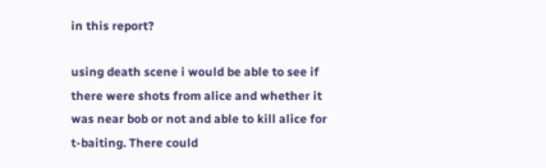in this report?

using death scene i would be able to see if there were shots from alice and whether it was near bob or not and able to kill alice for t-baiting. There could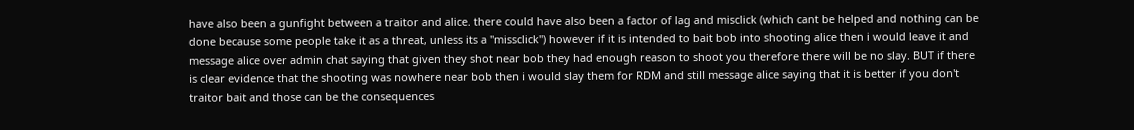have also been a gunfight between a traitor and alice. there could have also been a factor of lag and misclick (which cant be helped and nothing can be done because some people take it as a threat, unless its a "missclick") however if it is intended to bait bob into shooting alice then i would leave it and message alice over admin chat saying that given they shot near bob they had enough reason to shoot you therefore there will be no slay. BUT if there is clear evidence that the shooting was nowhere near bob then i would slay them for RDM and still message alice saying that it is better if you don't traitor bait and those can be the consequences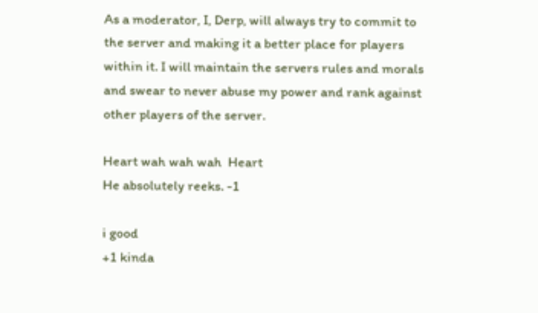As a moderator, I, Derp, will always try to commit to the server and making it a better place for players within it. I will maintain the servers rules and morals and swear to never abuse my power and rank against other players of the server.

Heart wah wah wah  Heart
He absolutely reeks. -1

i good
+1 kinda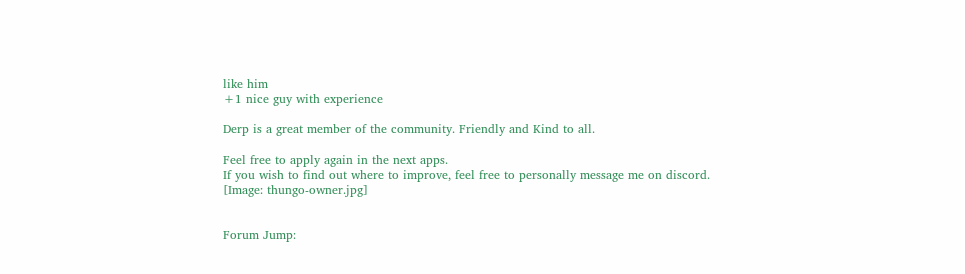like him
+1 nice guy with experience

Derp is a great member of the community. Friendly and Kind to all.

Feel free to apply again in the next apps.
If you wish to find out where to improve, feel free to personally message me on discord.
[Image: thungo-owner.jpg]


Forum Jump: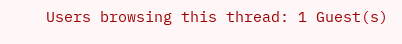Users browsing this thread: 1 Guest(s)